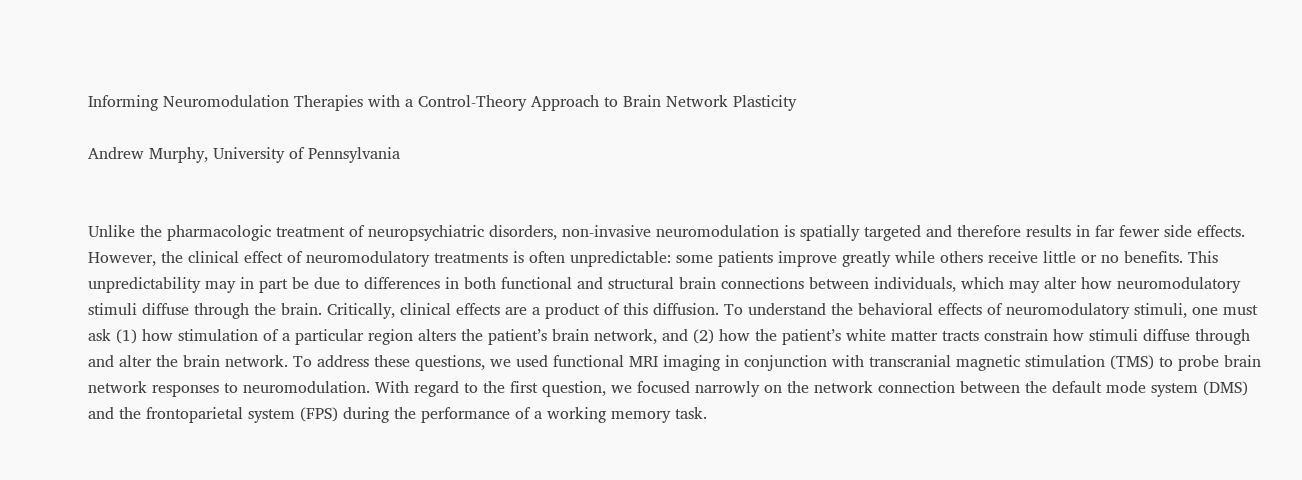Informing Neuromodulation Therapies with a Control-Theory Approach to Brain Network Plasticity

Andrew Murphy, University of Pennsylvania


Unlike the pharmacologic treatment of neuropsychiatric disorders, non-invasive neuromodulation is spatially targeted and therefore results in far fewer side effects. However, the clinical effect of neuromodulatory treatments is often unpredictable: some patients improve greatly while others receive little or no benefits. This unpredictability may in part be due to differences in both functional and structural brain connections between individuals, which may alter how neuromodulatory stimuli diffuse through the brain. Critically, clinical effects are a product of this diffusion. To understand the behavioral effects of neuromodulatory stimuli, one must ask (1) how stimulation of a particular region alters the patient’s brain network, and (2) how the patient’s white matter tracts constrain how stimuli diffuse through and alter the brain network. To address these questions, we used functional MRI imaging in conjunction with transcranial magnetic stimulation (TMS) to probe brain network responses to neuromodulation. With regard to the first question, we focused narrowly on the network connection between the default mode system (DMS) and the frontoparietal system (FPS) during the performance of a working memory task.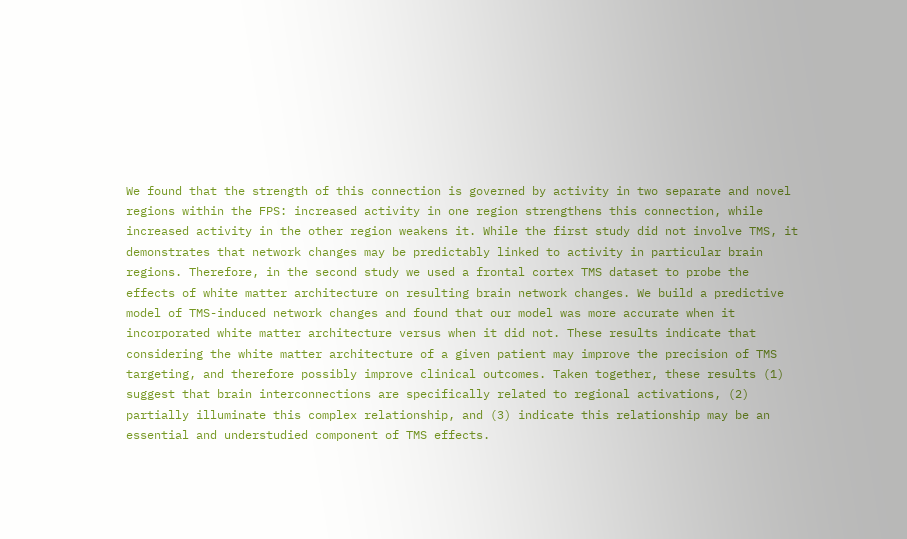We found that the strength of this connection is governed by activity in two separate and novel regions within the FPS: increased activity in one region strengthens this connection, while increased activity in the other region weakens it. While the first study did not involve TMS, it demonstrates that network changes may be predictably linked to activity in particular brain regions. Therefore, in the second study we used a frontal cortex TMS dataset to probe the effects of white matter architecture on resulting brain network changes. We build a predictive model of TMS-induced network changes and found that our model was more accurate when it incorporated white matter architecture versus when it did not. These results indicate that considering the white matter architecture of a given patient may improve the precision of TMS targeting, and therefore possibly improve clinical outcomes. Taken together, these results (1) suggest that brain interconnections are specifically related to regional activations, (2) partially illuminate this complex relationship, and (3) indicate this relationship may be an essential and understudied component of TMS effects.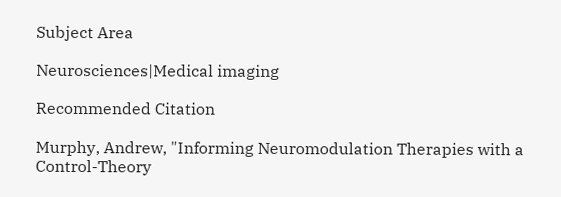Subject Area

Neurosciences|Medical imaging

Recommended Citation

Murphy, Andrew, "Informing Neuromodulation Therapies with a Control-Theory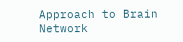Approach to Brain Network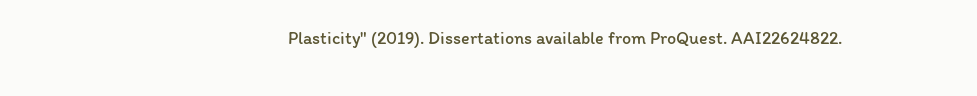Plasticity" (2019). Dissertations available from ProQuest. AAI22624822.